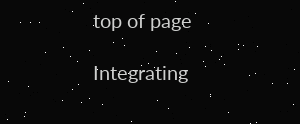top of page

Integrating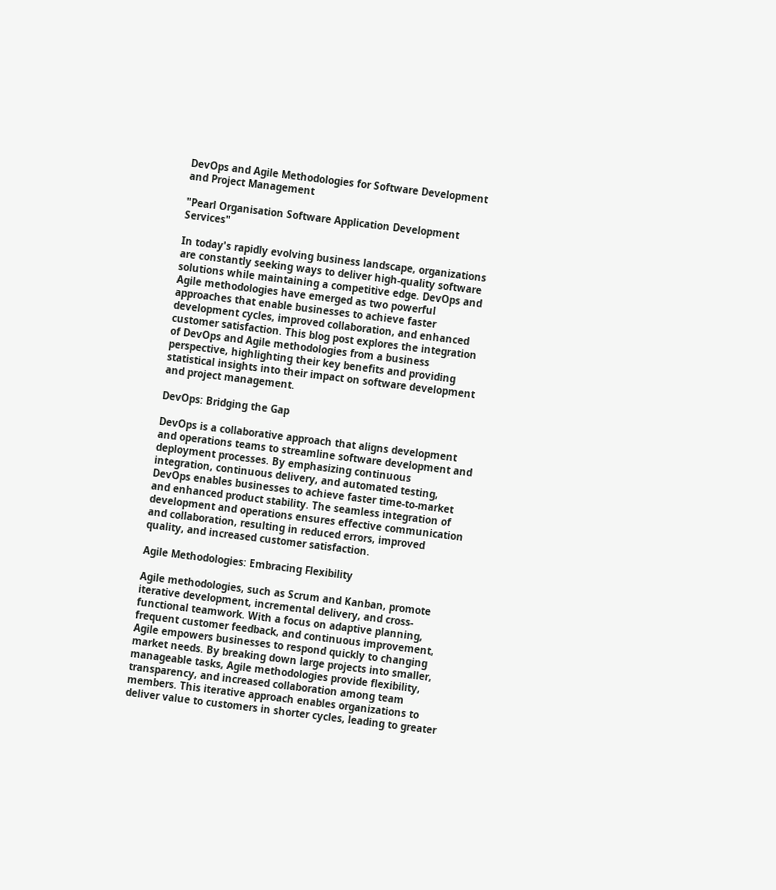DevOps and Agile Methodologies for Software Development and Project Management

"Pearl Organisation Software Application Development Services"

In today's rapidly evolving business landscape, organizations are constantly seeking ways to deliver high-quality software solutions while maintaining a competitive edge. DevOps and Agile methodologies have emerged as two powerful approaches that enable businesses to achieve faster development cycles, improved collaboration, and enhanced customer satisfaction. This blog post explores the integration of DevOps and Agile methodologies from a business perspective, highlighting their key benefits and providing statistical insights into their impact on software development and project management.

DevOps: Bridging the Gap

DevOps is a collaborative approach that aligns development and operations teams to streamline software development and deployment processes. By emphasizing continuous integration, continuous delivery, and automated testing, DevOps enables businesses to achieve faster time-to-market and enhanced product stability. The seamless integration of development and operations ensures effective communication and collaboration, resulting in reduced errors, improved quality, and increased customer satisfaction.

Agile Methodologies: Embracing Flexibility

Agile methodologies, such as Scrum and Kanban, promote iterative development, incremental delivery, and cross-functional teamwork. With a focus on adaptive planning, frequent customer feedback, and continuous improvement, Agile empowers businesses to respond quickly to changing market needs. By breaking down large projects into smaller, manageable tasks, Agile methodologies provide flexibility, transparency, and increased collaboration among team members. This iterative approach enables organizations to deliver value to customers in shorter cycles, leading to greater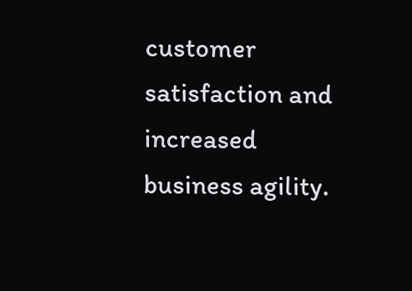customer satisfaction and increased business agility.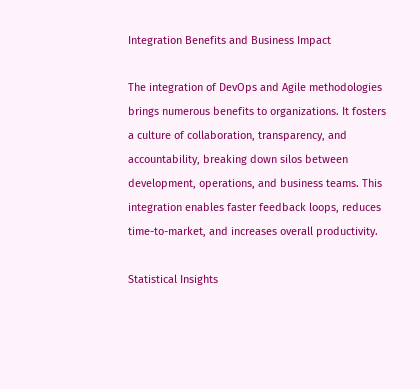Integration Benefits and Business Impact

The integration of DevOps and Agile methodologies brings numerous benefits to organizations. It fosters a culture of collaboration, transparency, and accountability, breaking down silos between development, operations, and business teams. This integration enables faster feedback loops, reduces time-to-market, and increases overall productivity.

Statistical Insights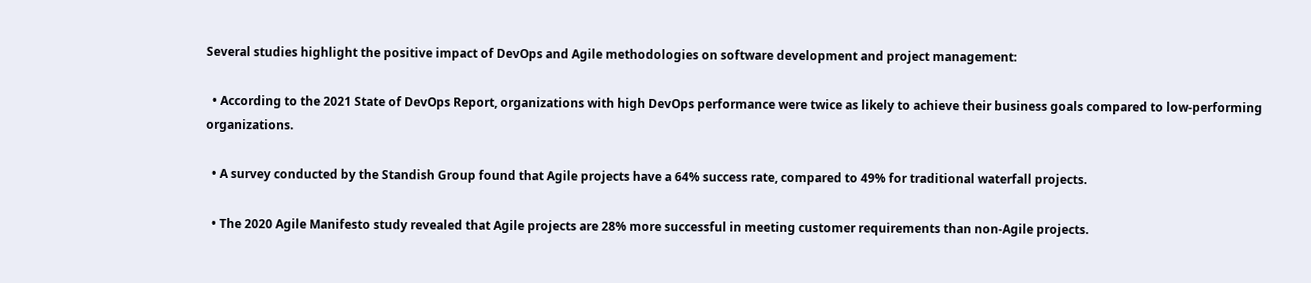Several studies highlight the positive impact of DevOps and Agile methodologies on software development and project management:

  • According to the 2021 State of DevOps Report, organizations with high DevOps performance were twice as likely to achieve their business goals compared to low-performing organizations.

  • A survey conducted by the Standish Group found that Agile projects have a 64% success rate, compared to 49% for traditional waterfall projects.

  • The 2020 Agile Manifesto study revealed that Agile projects are 28% more successful in meeting customer requirements than non-Agile projects.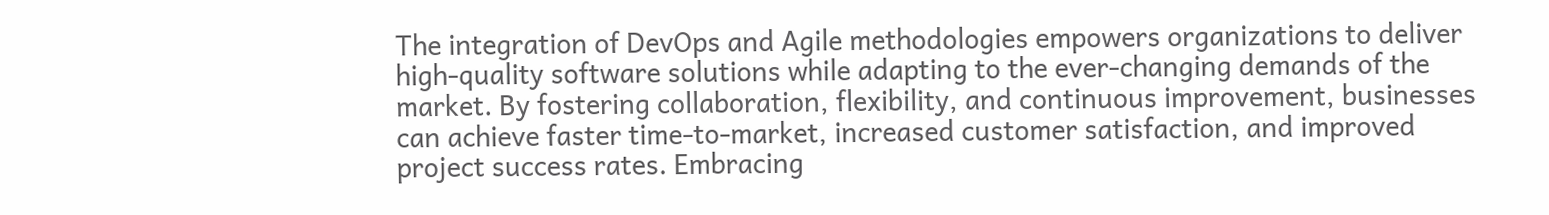The integration of DevOps and Agile methodologies empowers organizations to deliver high-quality software solutions while adapting to the ever-changing demands of the market. By fostering collaboration, flexibility, and continuous improvement, businesses can achieve faster time-to-market, increased customer satisfaction, and improved project success rates. Embracing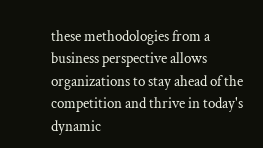these methodologies from a business perspective allows organizations to stay ahead of the competition and thrive in today's dynamic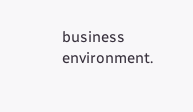business environment.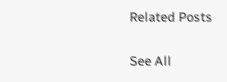Related Posts

See All